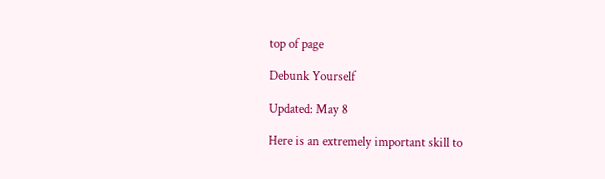top of page

Debunk Yourself

Updated: May 8

Here is an extremely important skill to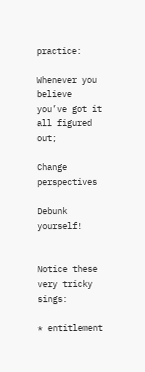practice:

Whenever you believe you’ve got it all figured out;

Change perspectives

Debunk yourself!


Notice these very tricky sings:

* entitlement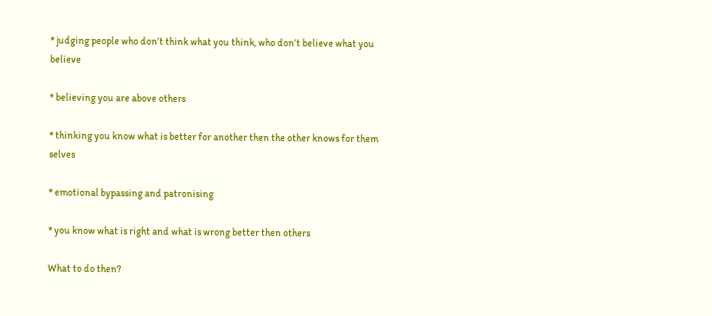* judging people who don’t think what you think, who don’t believe what you believe

* believing you are above others

* thinking you know what is better for another then the other knows for them selves

* emotional bypassing and patronising

* you know what is right and what is wrong better then others

What to do then?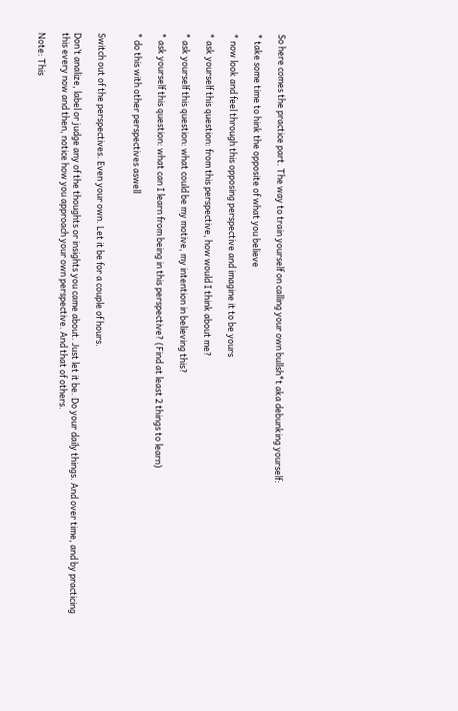So here comes the practice part. The way to train yourself on calling your own bullsh*t aka debunking yourself:

* take some time to hink the opposite of what you believe

* now look and feel through this opposing perspective and imagine it to be yours

* ask yourself this question: from this perspective, how would I think about me?

* ask yourself this question: what could be my motive, my intention in believing this?

* ask yourself this question: what can I learn from being in this perspective? (Find at least 2 things to learn)

* do this with other perspectives aswell


Switch out of the perspectives. Even your own. Let it be for a couple of hours.

Don’t analize, label or judge any of the thoughts or insights you came about. Just let it be. Do your daily things. And over time, and by practicing this every now and then, notice how you approach your own perspective. And that of others.

Note: This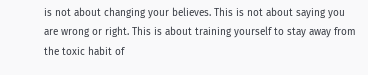is not about changing your believes. This is not about saying you are wrong or right. This is about training yourself to stay away from the toxic habit of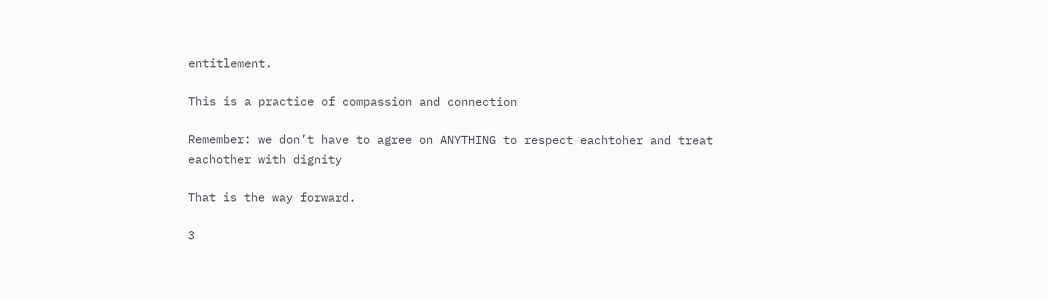entitlement.

This is a practice of compassion and connection

Remember: we don’t have to agree on ANYTHING to respect eachtoher and treat eachother with dignity

That is the way forward.

3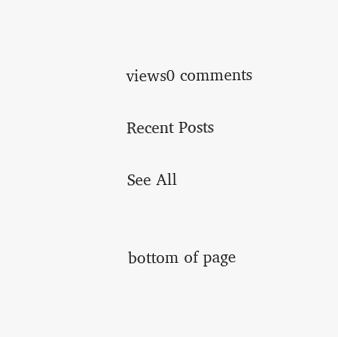views0 comments

Recent Posts

See All


bottom of page